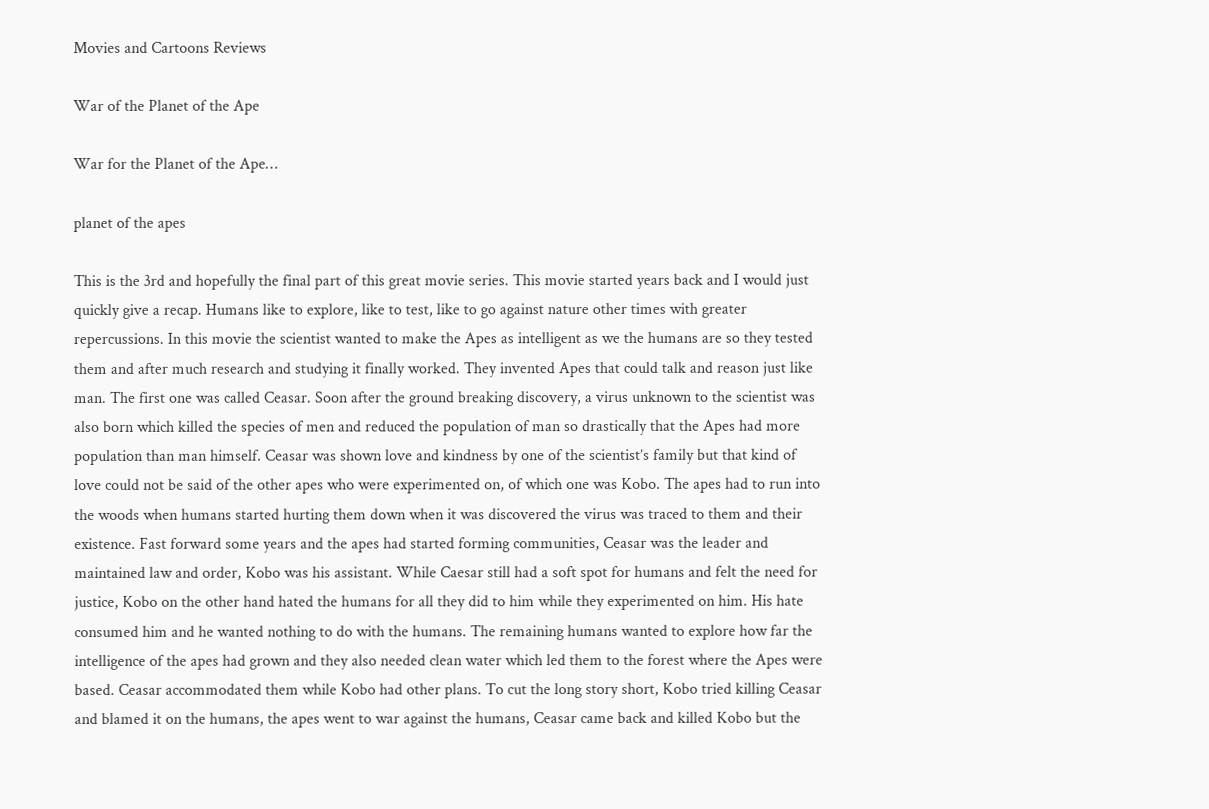Movies and Cartoons Reviews

War of the Planet of the Ape

War for the Planet of the Ape…

planet of the apes

This is the 3rd and hopefully the final part of this great movie series. This movie started years back and I would just quickly give a recap. Humans like to explore, like to test, like to go against nature other times with greater repercussions. In this movie the scientist wanted to make the Apes as intelligent as we the humans are so they tested them and after much research and studying it finally worked. They invented Apes that could talk and reason just like man. The first one was called Ceasar. Soon after the ground breaking discovery, a virus unknown to the scientist was also born which killed the species of men and reduced the population of man so drastically that the Apes had more population than man himself. Ceasar was shown love and kindness by one of the scientist’s family but that kind of love could not be said of the other apes who were experimented on, of which one was Kobo. The apes had to run into the woods when humans started hurting them down when it was discovered the virus was traced to them and their existence. Fast forward some years and the apes had started forming communities, Ceasar was the leader and maintained law and order, Kobo was his assistant. While Caesar still had a soft spot for humans and felt the need for justice, Kobo on the other hand hated the humans for all they did to him while they experimented on him. His hate consumed him and he wanted nothing to do with the humans. The remaining humans wanted to explore how far the intelligence of the apes had grown and they also needed clean water which led them to the forest where the Apes were based. Ceasar accommodated them while Kobo had other plans. To cut the long story short, Kobo tried killing Ceasar and blamed it on the humans, the apes went to war against the humans, Ceasar came back and killed Kobo but the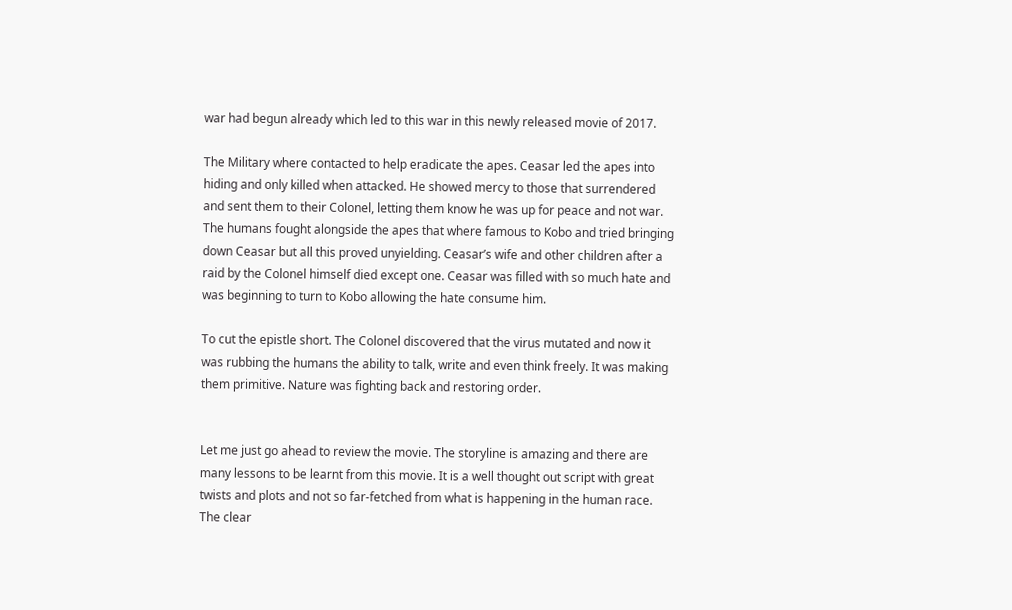war had begun already which led to this war in this newly released movie of 2017.

The Military where contacted to help eradicate the apes. Ceasar led the apes into hiding and only killed when attacked. He showed mercy to those that surrendered and sent them to their Colonel, letting them know he was up for peace and not war. The humans fought alongside the apes that where famous to Kobo and tried bringing down Ceasar but all this proved unyielding. Ceasar’s wife and other children after a raid by the Colonel himself died except one. Ceasar was filled with so much hate and was beginning to turn to Kobo allowing the hate consume him.

To cut the epistle short. The Colonel discovered that the virus mutated and now it was rubbing the humans the ability to talk, write and even think freely. It was making them primitive. Nature was fighting back and restoring order.


Let me just go ahead to review the movie. The storyline is amazing and there are many lessons to be learnt from this movie. It is a well thought out script with great twists and plots and not so far-fetched from what is happening in the human race. The clear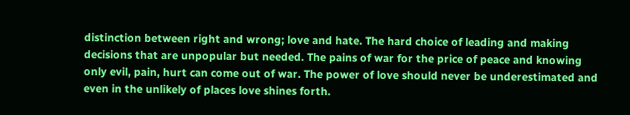distinction between right and wrong; love and hate. The hard choice of leading and making decisions that are unpopular but needed. The pains of war for the price of peace and knowing only evil, pain, hurt can come out of war. The power of love should never be underestimated and even in the unlikely of places love shines forth.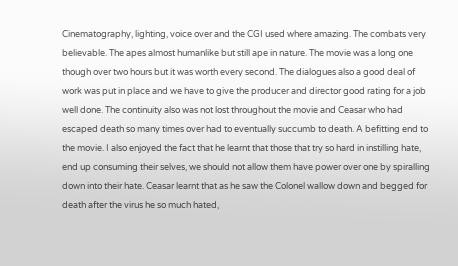Cinematography, lighting, voice over and the CGI used where amazing. The combats very believable. The apes almost humanlike but still ape in nature. The movie was a long one though over two hours but it was worth every second. The dialogues also a good deal of work was put in place and we have to give the producer and director good rating for a job well done. The continuity also was not lost throughout the movie and Ceasar who had escaped death so many times over had to eventually succumb to death. A befitting end to the movie. I also enjoyed the fact that he learnt that those that try so hard in instilling hate, end up consuming their selves, we should not allow them have power over one by spiralling down into their hate. Ceasar learnt that as he saw the Colonel wallow down and begged for death after the virus he so much hated,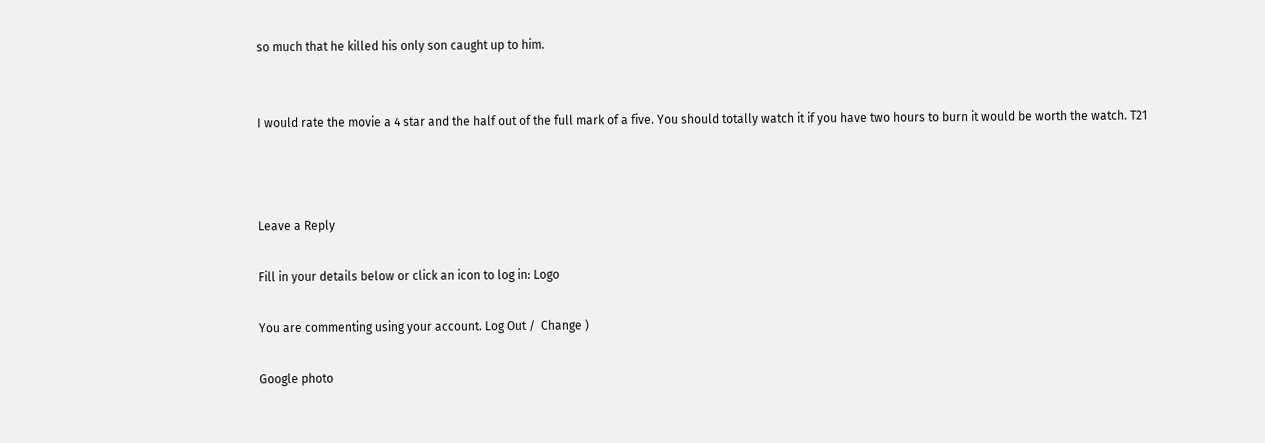so much that he killed his only son caught up to him.


I would rate the movie a 4 star and the half out of the full mark of a five. You should totally watch it if you have two hours to burn it would be worth the watch. T21



Leave a Reply

Fill in your details below or click an icon to log in: Logo

You are commenting using your account. Log Out /  Change )

Google photo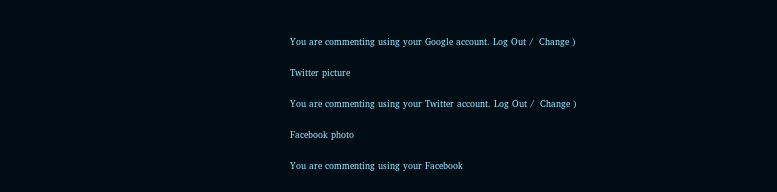You are commenting using your Google account. Log Out /  Change )

Twitter picture

You are commenting using your Twitter account. Log Out /  Change )

Facebook photo

You are commenting using your Facebook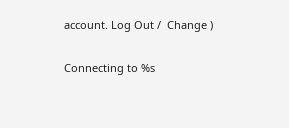account. Log Out /  Change )

Connecting to %s